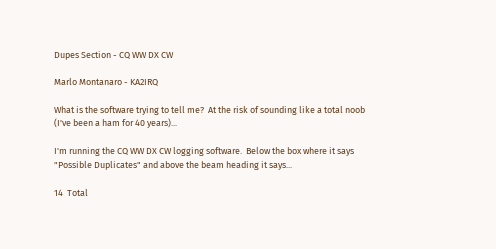Dupes Section - CQ WW DX CW

Marlo Montanaro - KA2IRQ

What is the software trying to tell me?  At the risk of sounding like a total noob (I've been a ham for 40 years)...

I'm running the CQ WW DX CW logging software.  Below the box where it says "Possible Duplicates" and above the beam heading it says...

14  Total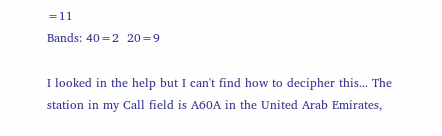=11
Bands: 40=2  20=9

I looked in the help but I can't find how to decipher this... The station in my Call field is A60A in the United Arab Emirates,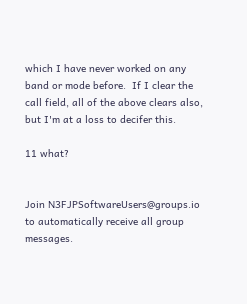which I have never worked on any band or mode before.  If I clear the call field, all of the above clears also, but I'm at a loss to decifer this.

11 what?


Join N3FJPSoftwareUsers@groups.io to automatically receive all group messages.